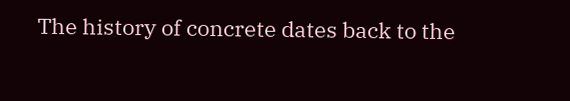The history of concrete dates back to the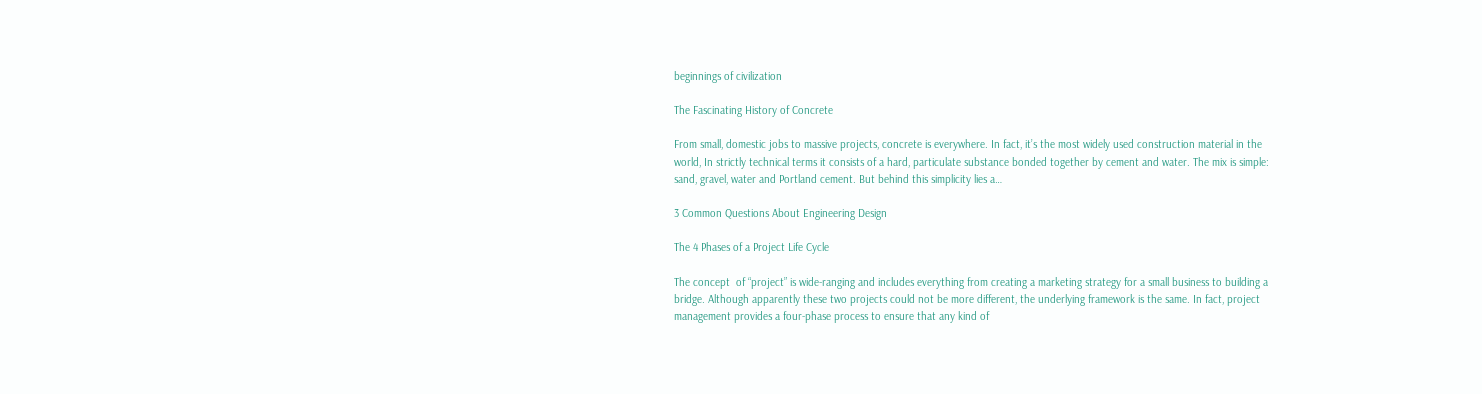beginnings of civilization

The Fascinating History of Concrete

From small, domestic jobs to massive projects, concrete is everywhere. In fact, it’s the most widely used construction material in the world, In strictly technical terms it consists of a hard, particulate substance bonded together by cement and water. The mix is simple: sand, gravel, water and Portland cement. But behind this simplicity lies a…

3 Common Questions About Engineering Design

The 4 Phases of a Project Life Cycle

The concept  of “project” is wide-ranging and includes everything from creating a marketing strategy for a small business to building a bridge. Although apparently these two projects could not be more different, the underlying framework is the same. In fact, project management provides a four-phase process to ensure that any kind of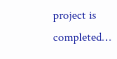project is completed…